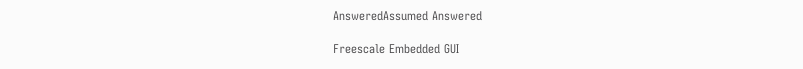AnsweredAssumed Answered

Freescale Embedded GUI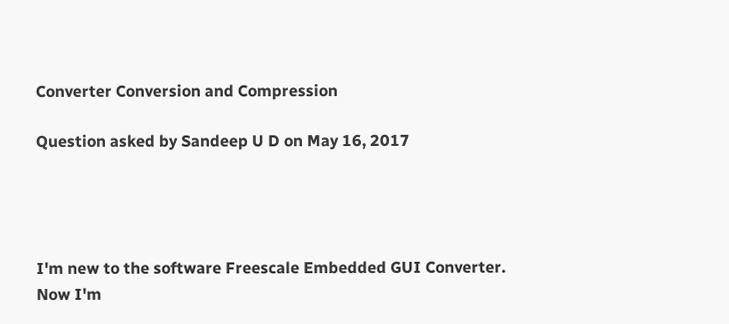Converter Conversion and Compression

Question asked by Sandeep U D on May 16, 2017




I'm new to the software Freescale Embedded GUI Converter. Now I'm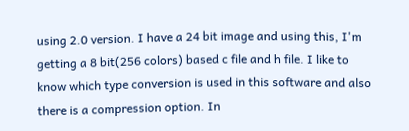using 2.0 version. I have a 24 bit image and using this, I'm getting a 8 bit(256 colors) based c file and h file. I like to know which type conversion is used in this software and also there is a compression option. In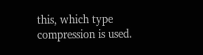this, which type compression is used.